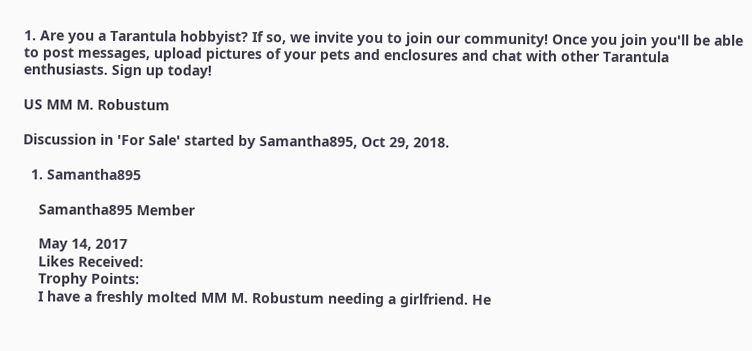1. Are you a Tarantula hobbyist? If so, we invite you to join our community! Once you join you'll be able to post messages, upload pictures of your pets and enclosures and chat with other Tarantula enthusiasts. Sign up today!

US MM M. Robustum

Discussion in 'For Sale' started by Samantha895, Oct 29, 2018.

  1. Samantha895

    Samantha895 Member

    May 14, 2017
    Likes Received:
    Trophy Points:
    I have a freshly molted MM M. Robustum needing a girlfriend. He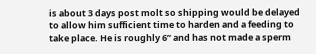is about 3 days post molt so shipping would be delayed to allow him sufficient time to harden and a feeding to take place. He is roughly 6” and has not made a sperm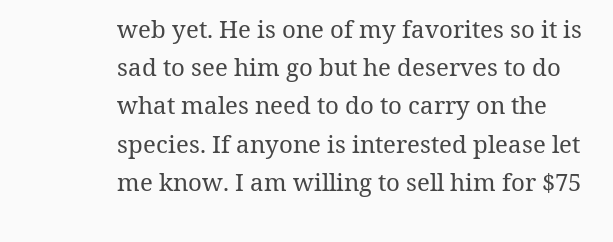web yet. He is one of my favorites so it is sad to see him go but he deserves to do what males need to do to carry on the species. If anyone is interested please let me know. I am willing to sell him for $75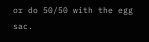or do 50/50 with the egg sac.